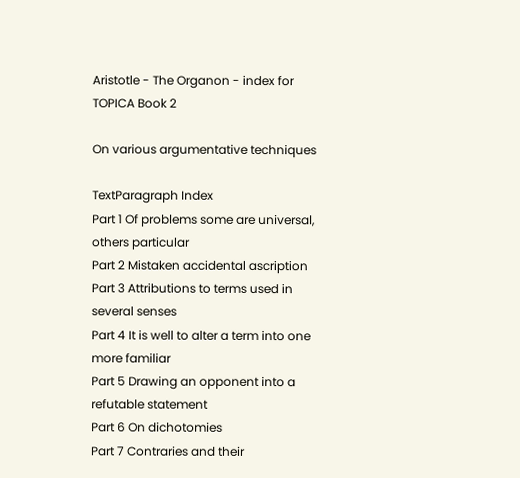Aristotle - The Organon - index for TOPICA Book 2

On various argumentative techniques

TextParagraph Index
Part 1 Of problems some are universal, others particular
Part 2 Mistaken accidental ascription
Part 3 Attributions to terms used in several senses
Part 4 It is well to alter a term into one more familiar
Part 5 Drawing an opponent into a refutable statement
Part 6 On dichotomies
Part 7 Contraries and their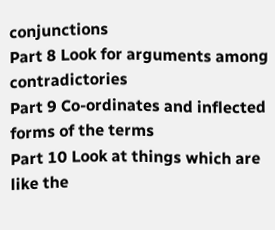conjunctions
Part 8 Look for arguments among contradictories
Part 9 Co-ordinates and inflected forms of the terms
Part 10 Look at things which are like the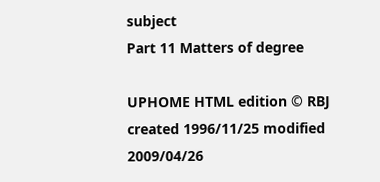subject
Part 11 Matters of degree

UPHOME HTML edition © RBJ created 1996/11/25 modified 2009/04/26